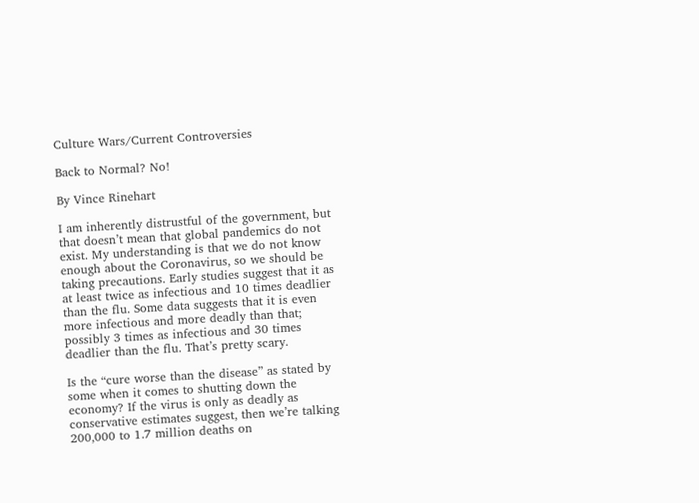Culture Wars/Current Controversies

Back to Normal? No!

By Vince Rinehart

I am inherently distrustful of the government, but that doesn’t mean that global pandemics do not exist. My understanding is that we do not know enough about the Coronavirus, so we should be taking precautions. Early studies suggest that it as at least twice as infectious and 10 times deadlier than the flu. Some data suggests that it is even more infectious and more deadly than that; possibly 3 times as infectious and 30 times deadlier than the flu. That’s pretty scary.

Is the “cure worse than the disease” as stated by some when it comes to shutting down the economy? If the virus is only as deadly as conservative estimates suggest, then we’re talking 200,000 to 1.7 million deaths on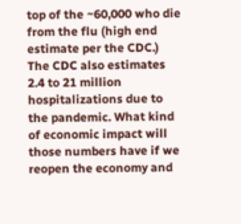top of the ~60,000 who die from the flu (high end estimate per the CDC.) The CDC also estimates 2.4 to 21 million hospitalizations due to the pandemic. What kind of economic impact will those numbers have if we reopen the economy and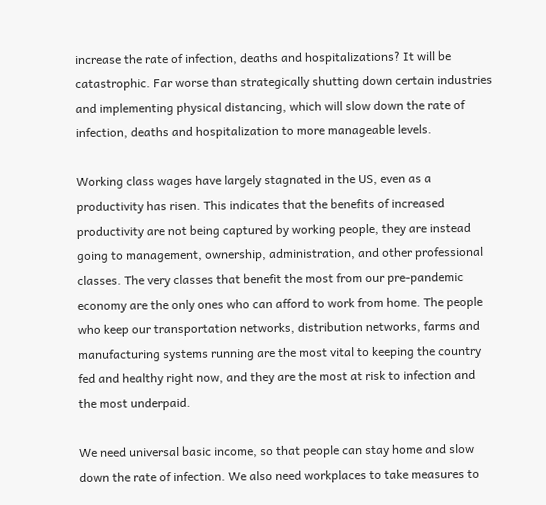increase the rate of infection, deaths and hospitalizations? It will be catastrophic. Far worse than strategically shutting down certain industries and implementing physical distancing, which will slow down the rate of infection, deaths and hospitalization to more manageable levels.

Working class wages have largely stagnated in the US, even as a productivity has risen. This indicates that the benefits of increased productivity are not being captured by working people, they are instead going to management, ownership, administration, and other professional classes. The very classes that benefit the most from our pre-pandemic economy are the only ones who can afford to work from home. The people who keep our transportation networks, distribution networks, farms and manufacturing systems running are the most vital to keeping the country fed and healthy right now, and they are the most at risk to infection and the most underpaid.

We need universal basic income, so that people can stay home and slow down the rate of infection. We also need workplaces to take measures to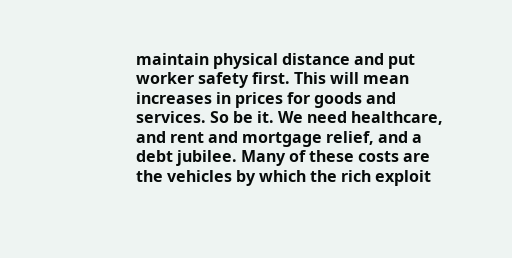maintain physical distance and put worker safety first. This will mean increases in prices for goods and services. So be it. We need healthcare, and rent and mortgage relief, and a debt jubilee. Many of these costs are the vehicles by which the rich exploit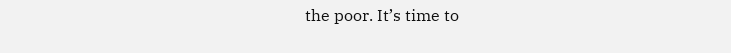the poor. It’s time to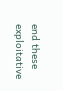end these exploitative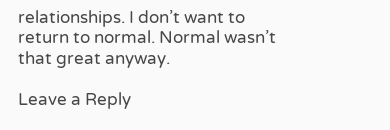relationships. I don’t want to return to normal. Normal wasn’t that great anyway.

Leave a Reply